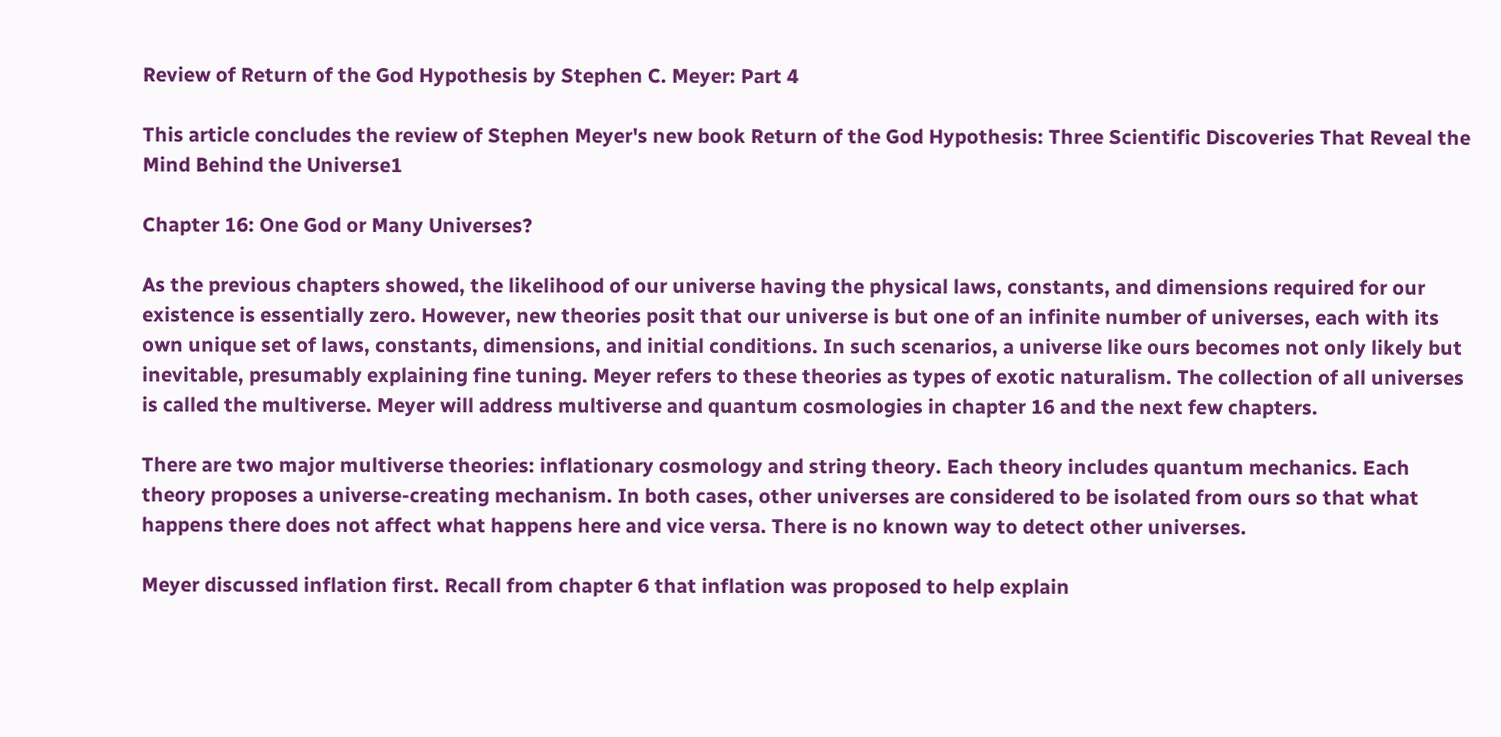Review of Return of the God Hypothesis by Stephen C. Meyer: Part 4

This article concludes the review of Stephen Meyer's new book Return of the God Hypothesis: Three Scientific Discoveries That Reveal the Mind Behind the Universe1

Chapter 16: One God or Many Universes?

As the previous chapters showed, the likelihood of our universe having the physical laws, constants, and dimensions required for our existence is essentially zero. However, new theories posit that our universe is but one of an infinite number of universes, each with its own unique set of laws, constants, dimensions, and initial conditions. In such scenarios, a universe like ours becomes not only likely but inevitable, presumably explaining fine tuning. Meyer refers to these theories as types of exotic naturalism. The collection of all universes is called the multiverse. Meyer will address multiverse and quantum cosmologies in chapter 16 and the next few chapters.

There are two major multiverse theories: inflationary cosmology and string theory. Each theory includes quantum mechanics. Each theory proposes a universe-creating mechanism. In both cases, other universes are considered to be isolated from ours so that what happens there does not affect what happens here and vice versa. There is no known way to detect other universes.

Meyer discussed inflation first. Recall from chapter 6 that inflation was proposed to help explain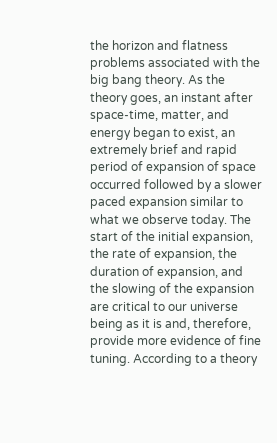the horizon and flatness problems associated with the big bang theory. As the theory goes, an instant after space-time, matter, and energy began to exist, an extremely brief and rapid period of expansion of space occurred followed by a slower paced expansion similar to what we observe today. The start of the initial expansion, the rate of expansion, the duration of expansion, and the slowing of the expansion are critical to our universe being as it is and, therefore, provide more evidence of fine tuning. According to a theory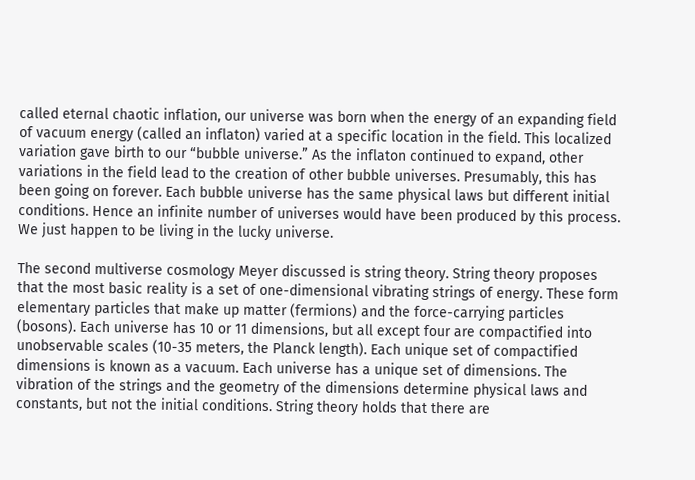called eternal chaotic inflation, our universe was born when the energy of an expanding field of vacuum energy (called an inflaton) varied at a specific location in the field. This localized variation gave birth to our “bubble universe.” As the inflaton continued to expand, other variations in the field lead to the creation of other bubble universes. Presumably, this has been going on forever. Each bubble universe has the same physical laws but different initial conditions. Hence an infinite number of universes would have been produced by this process. We just happen to be living in the lucky universe.

The second multiverse cosmology Meyer discussed is string theory. String theory proposes that the most basic reality is a set of one-dimensional vibrating strings of energy. These form elementary particles that make up matter (fermions) and the force-carrying particles (bosons). Each universe has 10 or 11 dimensions, but all except four are compactified into unobservable scales (10-35 meters, the Planck length). Each unique set of compactified dimensions is known as a vacuum. Each universe has a unique set of dimensions. The vibration of the strings and the geometry of the dimensions determine physical laws and constants, but not the initial conditions. String theory holds that there are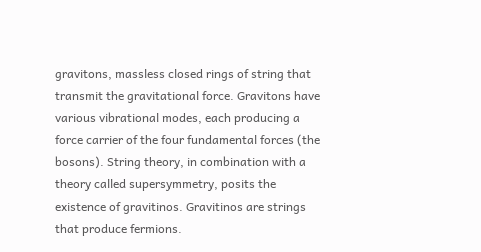gravitons, massless closed rings of string that transmit the gravitational force. Gravitons have various vibrational modes, each producing a force carrier of the four fundamental forces (the bosons). String theory, in combination with a theory called supersymmetry, posits the existence of gravitinos. Gravitinos are strings that produce fermions.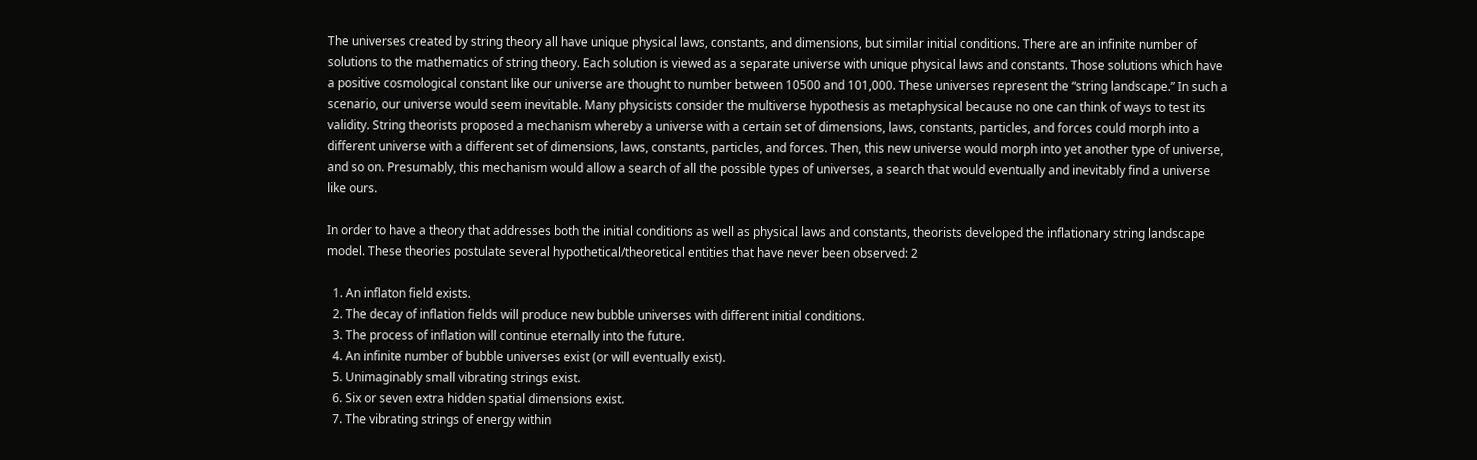The universes created by string theory all have unique physical laws, constants, and dimensions, but similar initial conditions. There are an infinite number of solutions to the mathematics of string theory. Each solution is viewed as a separate universe with unique physical laws and constants. Those solutions which have a positive cosmological constant like our universe are thought to number between 10500 and 101,000. These universes represent the “string landscape.” In such a scenario, our universe would seem inevitable. Many physicists consider the multiverse hypothesis as metaphysical because no one can think of ways to test its validity. String theorists proposed a mechanism whereby a universe with a certain set of dimensions, laws, constants, particles, and forces could morph into a different universe with a different set of dimensions, laws, constants, particles, and forces. Then, this new universe would morph into yet another type of universe, and so on. Presumably, this mechanism would allow a search of all the possible types of universes, a search that would eventually and inevitably find a universe like ours.

In order to have a theory that addresses both the initial conditions as well as physical laws and constants, theorists developed the inflationary string landscape model. These theories postulate several hypothetical/theoretical entities that have never been observed: 2

  1. An inflaton field exists.
  2. The decay of inflation fields will produce new bubble universes with different initial conditions.
  3. The process of inflation will continue eternally into the future.
  4. An infinite number of bubble universes exist (or will eventually exist).
  5. Unimaginably small vibrating strings exist.
  6. Six or seven extra hidden spatial dimensions exist.
  7. The vibrating strings of energy within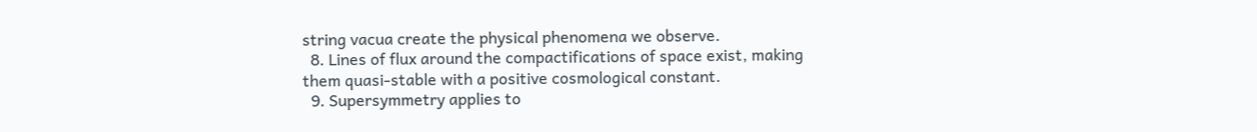string vacua create the physical phenomena we observe.
  8. Lines of flux around the compactifications of space exist, making them quasi-stable with a positive cosmological constant.
  9. Supersymmetry applies to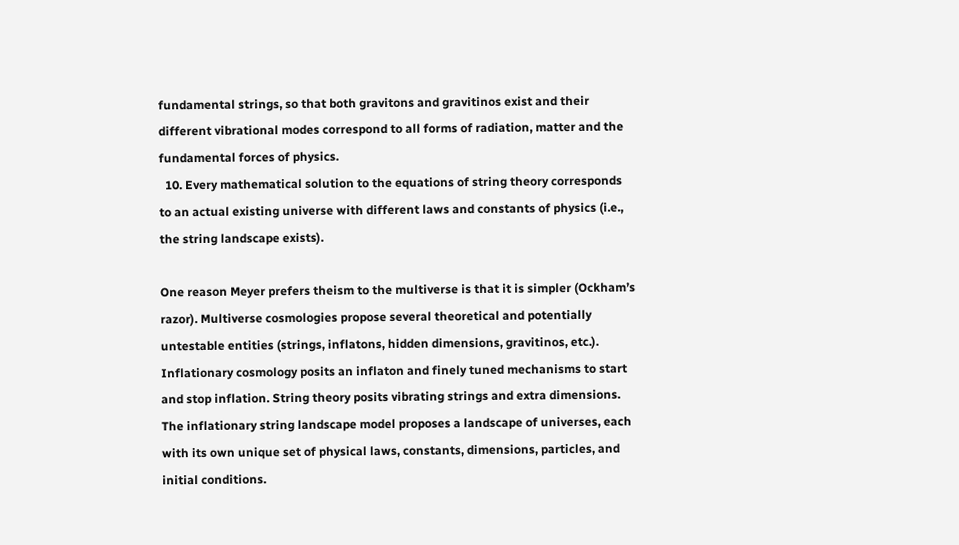fundamental strings, so that both gravitons and gravitinos exist and their different vibrational modes correspond to all forms of radiation, matter and the fundamental forces of physics.
  10. Every mathematical solution to the equations of string theory corresponds to an actual existing universe with different laws and constants of physics (i.e., the string landscape exists).

One reason Meyer prefers theism to the multiverse is that it is simpler (Ockham’s razor). Multiverse cosmologies propose several theoretical and potentially untestable entities (strings, inflatons, hidden dimensions, gravitinos, etc.). Inflationary cosmology posits an inflaton and finely tuned mechanisms to start and stop inflation. String theory posits vibrating strings and extra dimensions. The inflationary string landscape model proposes a landscape of universes, each with its own unique set of physical laws, constants, dimensions, particles, and initial conditions.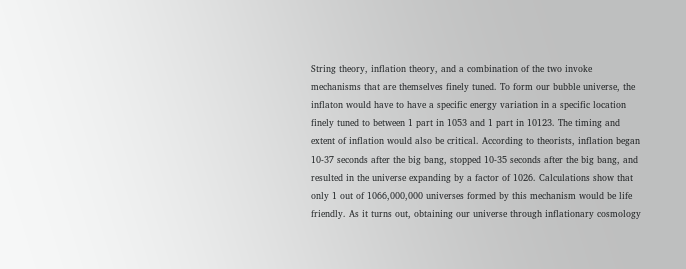String theory, inflation theory, and a combination of the two invoke mechanisms that are themselves finely tuned. To form our bubble universe, the inflaton would have to have a specific energy variation in a specific location finely tuned to between 1 part in 1053 and 1 part in 10123. The timing and extent of inflation would also be critical. According to theorists, inflation began 10-37 seconds after the big bang, stopped 10-35 seconds after the big bang, and resulted in the universe expanding by a factor of 1026. Calculations show that only 1 out of 1066,000,000 universes formed by this mechanism would be life friendly. As it turns out, obtaining our universe through inflationary cosmology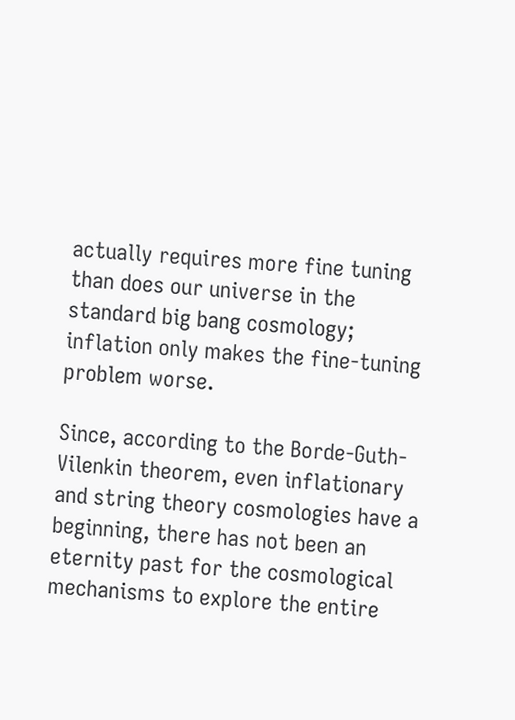actually requires more fine tuning than does our universe in the standard big bang cosmology; inflation only makes the fine-tuning problem worse.

Since, according to the Borde-Guth-Vilenkin theorem, even inflationary and string theory cosmologies have a beginning, there has not been an eternity past for the cosmological mechanisms to explore the entire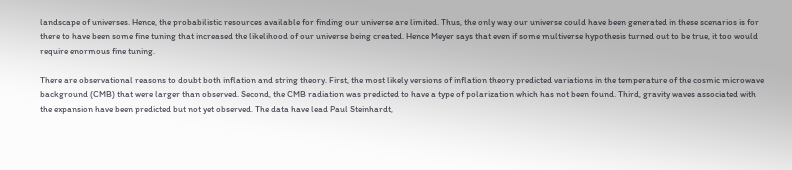landscape of universes. Hence, the probabilistic resources available for finding our universe are limited. Thus, the only way our universe could have been generated in these scenarios is for there to have been some fine tuning that increased the likelihood of our universe being created. Hence Meyer says that even if some multiverse hypothesis turned out to be true, it too would require enormous fine tuning.

There are observational reasons to doubt both inflation and string theory. First, the most likely versions of inflation theory predicted variations in the temperature of the cosmic microwave background (CMB) that were larger than observed. Second, the CMB radiation was predicted to have a type of polarization which has not been found. Third, gravity waves associated with the expansion have been predicted but not yet observed. The data have lead Paul Steinhardt,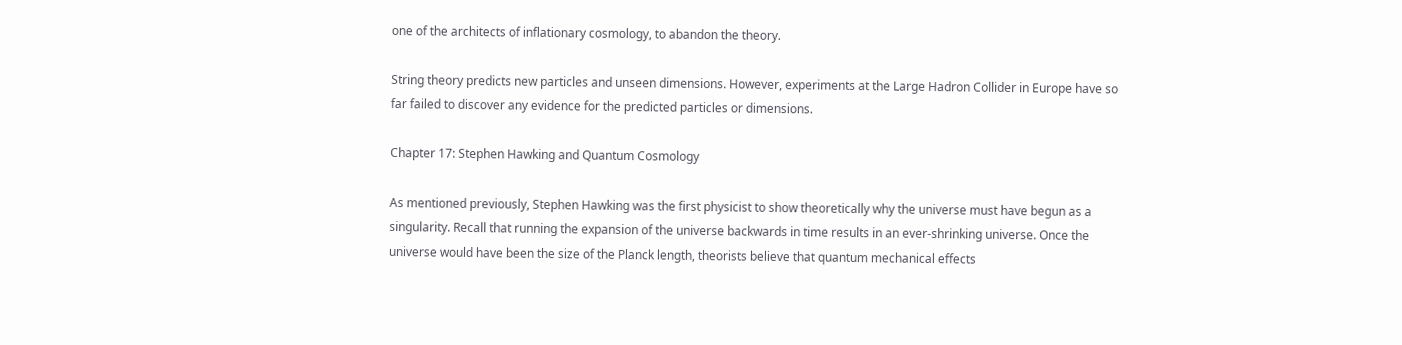one of the architects of inflationary cosmology, to abandon the theory.

String theory predicts new particles and unseen dimensions. However, experiments at the Large Hadron Collider in Europe have so far failed to discover any evidence for the predicted particles or dimensions.

Chapter 17: Stephen Hawking and Quantum Cosmology

As mentioned previously, Stephen Hawking was the first physicist to show theoretically why the universe must have begun as a singularity. Recall that running the expansion of the universe backwards in time results in an ever-shrinking universe. Once the universe would have been the size of the Planck length, theorists believe that quantum mechanical effects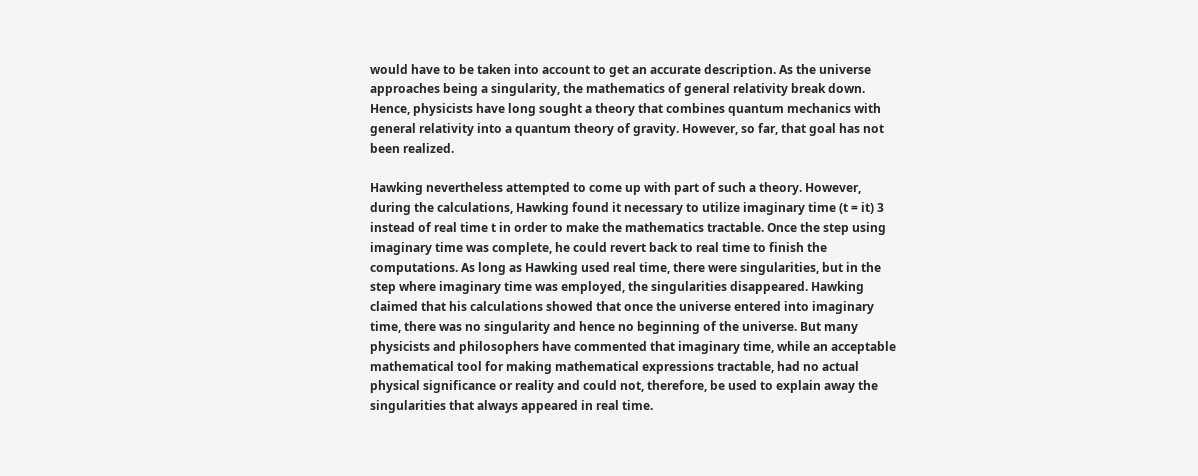would have to be taken into account to get an accurate description. As the universe approaches being a singularity, the mathematics of general relativity break down. Hence, physicists have long sought a theory that combines quantum mechanics with general relativity into a quantum theory of gravity. However, so far, that goal has not been realized.

Hawking nevertheless attempted to come up with part of such a theory. However, during the calculations, Hawking found it necessary to utilize imaginary time (t = it) 3  instead of real time t in order to make the mathematics tractable. Once the step using imaginary time was complete, he could revert back to real time to finish the computations. As long as Hawking used real time, there were singularities, but in the step where imaginary time was employed, the singularities disappeared. Hawking claimed that his calculations showed that once the universe entered into imaginary time, there was no singularity and hence no beginning of the universe. But many physicists and philosophers have commented that imaginary time, while an acceptable mathematical tool for making mathematical expressions tractable, had no actual physical significance or reality and could not, therefore, be used to explain away the singularities that always appeared in real time.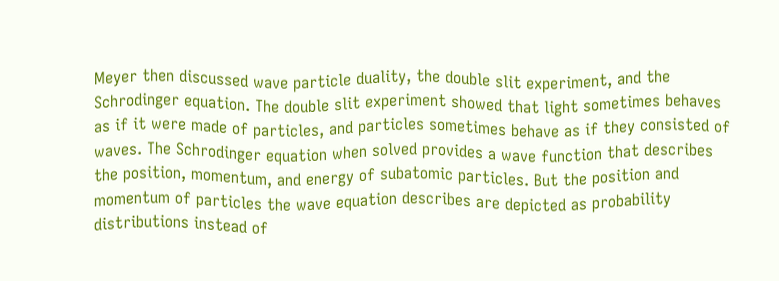Meyer then discussed wave particle duality, the double slit experiment, and the Schrodinger equation. The double slit experiment showed that light sometimes behaves as if it were made of particles, and particles sometimes behave as if they consisted of waves. The Schrodinger equation when solved provides a wave function that describes the position, momentum, and energy of subatomic particles. But the position and momentum of particles the wave equation describes are depicted as probability distributions instead of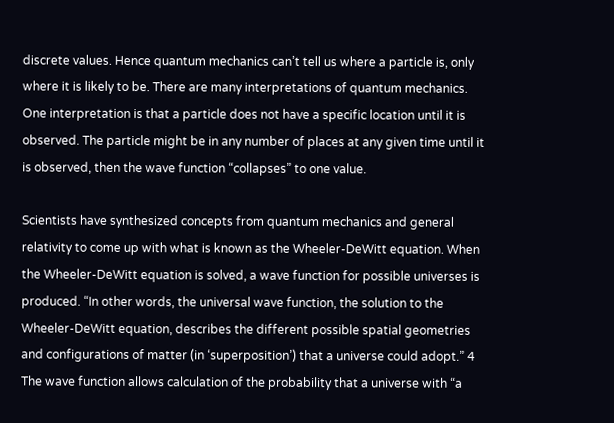discrete values. Hence quantum mechanics can’t tell us where a particle is, only where it is likely to be. There are many interpretations of quantum mechanics. One interpretation is that a particle does not have a specific location until it is observed. The particle might be in any number of places at any given time until it is observed, then the wave function “collapses” to one value.

Scientists have synthesized concepts from quantum mechanics and general relativity to come up with what is known as the Wheeler-DeWitt equation. When the Wheeler-DeWitt equation is solved, a wave function for possible universes is produced. “In other words, the universal wave function, the solution to the Wheeler-DeWitt equation, describes the different possible spatial geometries and configurations of matter (in ‘superposition’) that a universe could adopt.” 4 The wave function allows calculation of the probability that a universe with “a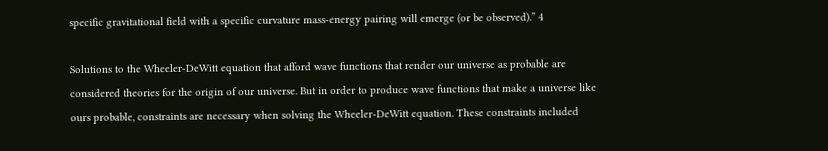specific gravitational field with a specific curvature mass-energy pairing will emerge (or be observed).” 4

Solutions to the Wheeler-DeWitt equation that afford wave functions that render our universe as probable are considered theories for the origin of our universe. But in order to produce wave functions that make a universe like ours probable, constraints are necessary when solving the Wheeler-DeWitt equation. These constraints included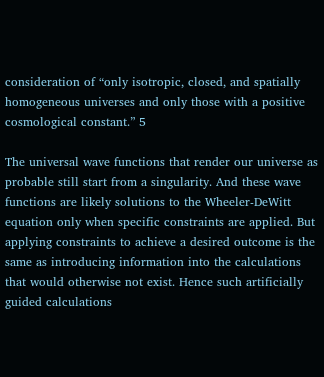consideration of “only isotropic, closed, and spatially homogeneous universes and only those with a positive cosmological constant.” 5

The universal wave functions that render our universe as probable still start from a singularity. And these wave functions are likely solutions to the Wheeler-DeWitt equation only when specific constraints are applied. But applying constraints to achieve a desired outcome is the same as introducing information into the calculations that would otherwise not exist. Hence such artificially guided calculations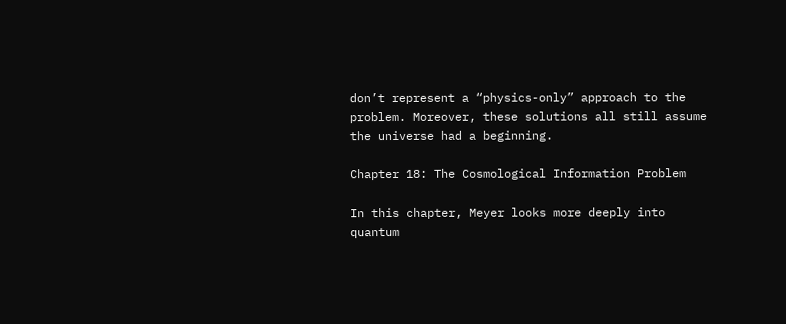don’t represent a “physics-only” approach to the problem. Moreover, these solutions all still assume the universe had a beginning.

Chapter 18: The Cosmological Information Problem

In this chapter, Meyer looks more deeply into quantum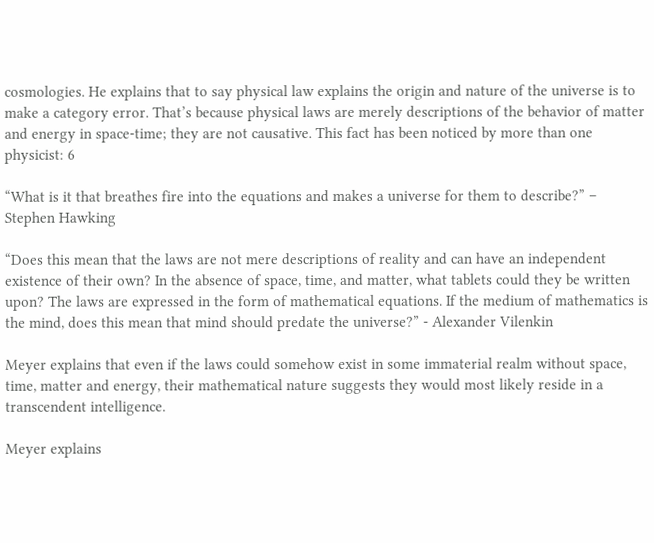cosmologies. He explains that to say physical law explains the origin and nature of the universe is to make a category error. That’s because physical laws are merely descriptions of the behavior of matter and energy in space-time; they are not causative. This fact has been noticed by more than one physicist: 6

“What is it that breathes fire into the equations and makes a universe for them to describe?” – Stephen Hawking

“Does this mean that the laws are not mere descriptions of reality and can have an independent existence of their own? In the absence of space, time, and matter, what tablets could they be written upon? The laws are expressed in the form of mathematical equations. If the medium of mathematics is the mind, does this mean that mind should predate the universe?” - Alexander Vilenkin

Meyer explains that even if the laws could somehow exist in some immaterial realm without space, time, matter and energy, their mathematical nature suggests they would most likely reside in a transcendent intelligence.

Meyer explains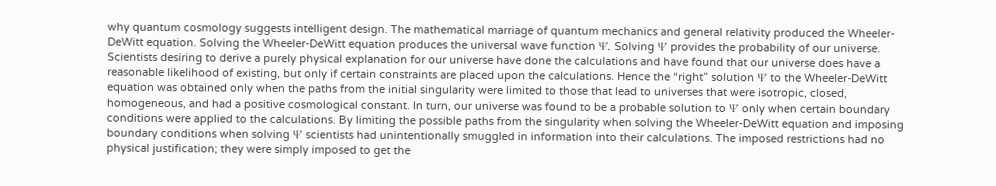why quantum cosmology suggests intelligent design. The mathematical marriage of quantum mechanics and general relativity produced the Wheeler-DeWitt equation. Solving the Wheeler-DeWitt equation produces the universal wave function Ψ. Solving Ψ provides the probability of our universe. Scientists desiring to derive a purely physical explanation for our universe have done the calculations and have found that our universe does have a reasonable likelihood of existing, but only if certain constraints are placed upon the calculations. Hence the “right” solution Ψ to the Wheeler-DeWitt equation was obtained only when the paths from the initial singularity were limited to those that lead to universes that were isotropic, closed, homogeneous, and had a positive cosmological constant. In turn, our universe was found to be a probable solution to Ψ only when certain boundary conditions were applied to the calculations. By limiting the possible paths from the singularity when solving the Wheeler-DeWitt equation and imposing boundary conditions when solving Ψ scientists had unintentionally smuggled in information into their calculations. The imposed restrictions had no physical justification; they were simply imposed to get the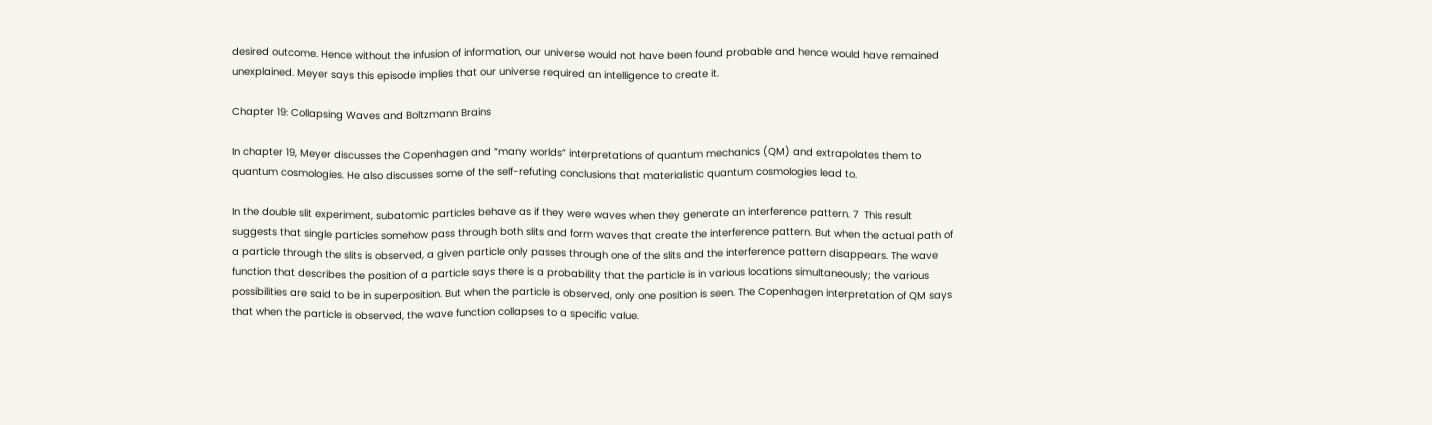desired outcome. Hence without the infusion of information, our universe would not have been found probable and hence would have remained unexplained. Meyer says this episode implies that our universe required an intelligence to create it.

Chapter 19: Collapsing Waves and Boltzmann Brains

In chapter 19, Meyer discusses the Copenhagen and “many worlds” interpretations of quantum mechanics (QM) and extrapolates them to quantum cosmologies. He also discusses some of the self-refuting conclusions that materialistic quantum cosmologies lead to.

In the double slit experiment, subatomic particles behave as if they were waves when they generate an interference pattern. 7  This result suggests that single particles somehow pass through both slits and form waves that create the interference pattern. But when the actual path of a particle through the slits is observed, a given particle only passes through one of the slits and the interference pattern disappears. The wave function that describes the position of a particle says there is a probability that the particle is in various locations simultaneously; the various possibilities are said to be in superposition. But when the particle is observed, only one position is seen. The Copenhagen interpretation of QM says that when the particle is observed, the wave function collapses to a specific value.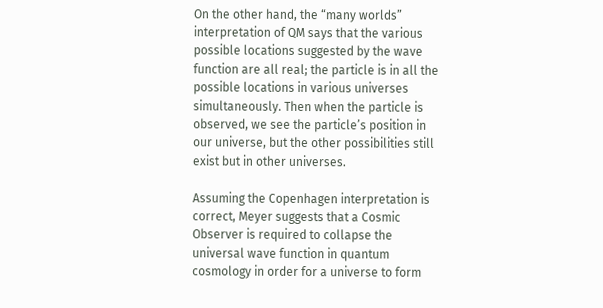On the other hand, the “many worlds” interpretation of QM says that the various possible locations suggested by the wave function are all real; the particle is in all the possible locations in various universes simultaneously. Then when the particle is observed, we see the particle’s position in our universe, but the other possibilities still exist but in other universes.

Assuming the Copenhagen interpretation is correct, Meyer suggests that a Cosmic Observer is required to collapse the universal wave function in quantum cosmology in order for a universe to form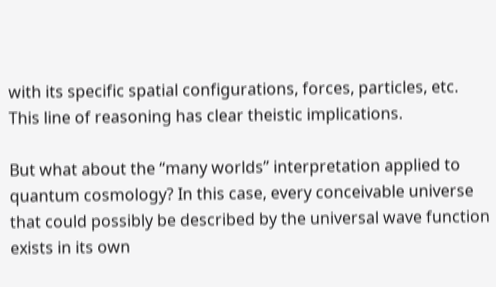with its specific spatial configurations, forces, particles, etc. This line of reasoning has clear theistic implications.

But what about the “many worlds” interpretation applied to quantum cosmology? In this case, every conceivable universe that could possibly be described by the universal wave function exists in its own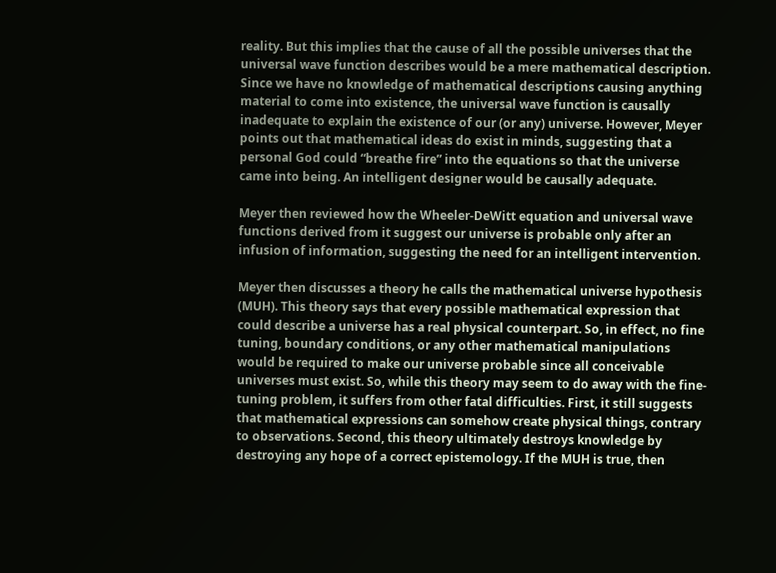reality. But this implies that the cause of all the possible universes that the universal wave function describes would be a mere mathematical description. Since we have no knowledge of mathematical descriptions causing anything material to come into existence, the universal wave function is causally inadequate to explain the existence of our (or any) universe. However, Meyer points out that mathematical ideas do exist in minds, suggesting that a personal God could “breathe fire” into the equations so that the universe came into being. An intelligent designer would be causally adequate.

Meyer then reviewed how the Wheeler-DeWitt equation and universal wave functions derived from it suggest our universe is probable only after an infusion of information, suggesting the need for an intelligent intervention.

Meyer then discusses a theory he calls the mathematical universe hypothesis (MUH). This theory says that every possible mathematical expression that could describe a universe has a real physical counterpart. So, in effect, no fine tuning, boundary conditions, or any other mathematical manipulations would be required to make our universe probable since all conceivable universes must exist. So, while this theory may seem to do away with the fine-tuning problem, it suffers from other fatal difficulties. First, it still suggests that mathematical expressions can somehow create physical things, contrary to observations. Second, this theory ultimately destroys knowledge by destroying any hope of a correct epistemology. If the MUH is true, then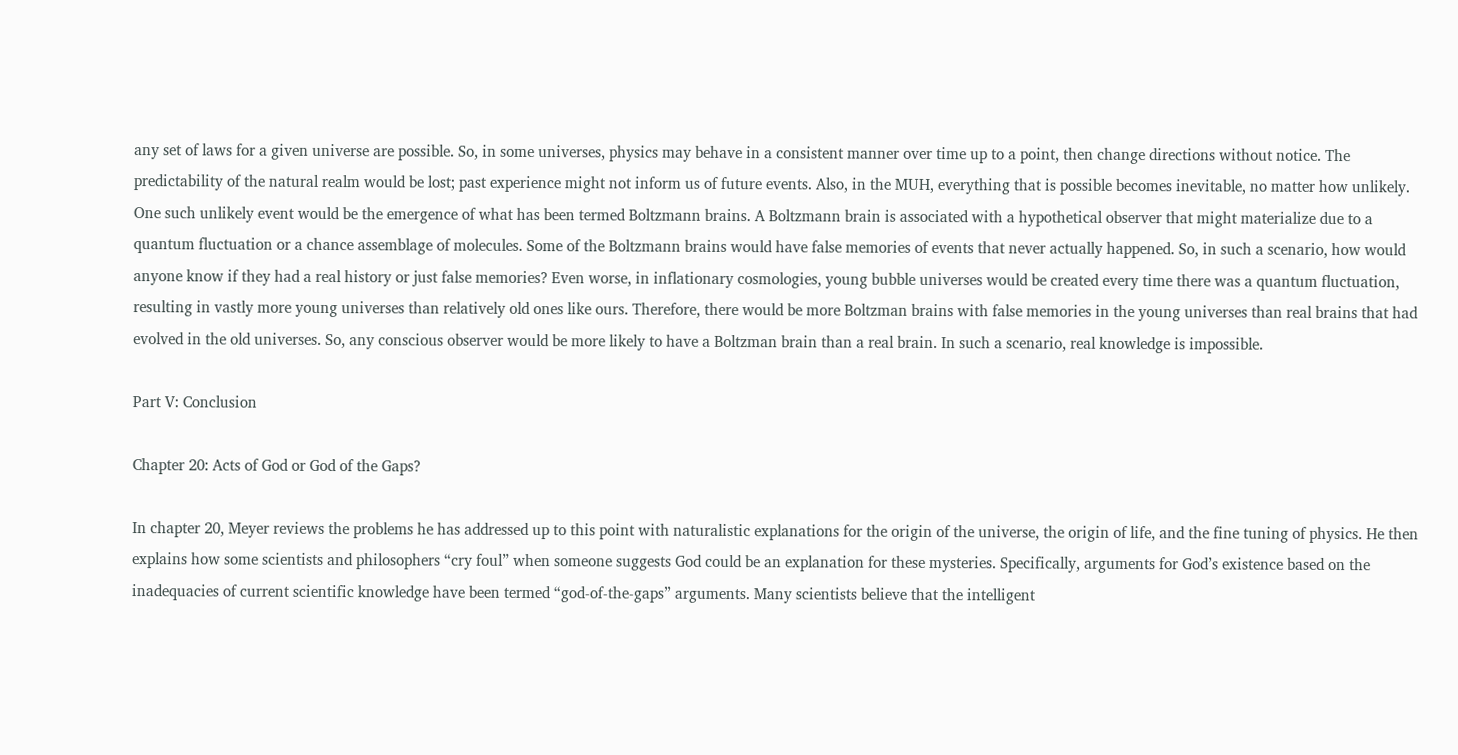any set of laws for a given universe are possible. So, in some universes, physics may behave in a consistent manner over time up to a point, then change directions without notice. The predictability of the natural realm would be lost; past experience might not inform us of future events. Also, in the MUH, everything that is possible becomes inevitable, no matter how unlikely. One such unlikely event would be the emergence of what has been termed Boltzmann brains. A Boltzmann brain is associated with a hypothetical observer that might materialize due to a quantum fluctuation or a chance assemblage of molecules. Some of the Boltzmann brains would have false memories of events that never actually happened. So, in such a scenario, how would anyone know if they had a real history or just false memories? Even worse, in inflationary cosmologies, young bubble universes would be created every time there was a quantum fluctuation, resulting in vastly more young universes than relatively old ones like ours. Therefore, there would be more Boltzman brains with false memories in the young universes than real brains that had evolved in the old universes. So, any conscious observer would be more likely to have a Boltzman brain than a real brain. In such a scenario, real knowledge is impossible.

Part V: Conclusion

Chapter 20: Acts of God or God of the Gaps?

In chapter 20, Meyer reviews the problems he has addressed up to this point with naturalistic explanations for the origin of the universe, the origin of life, and the fine tuning of physics. He then explains how some scientists and philosophers “cry foul” when someone suggests God could be an explanation for these mysteries. Specifically, arguments for God’s existence based on the inadequacies of current scientific knowledge have been termed “god-of-the-gaps” arguments. Many scientists believe that the intelligent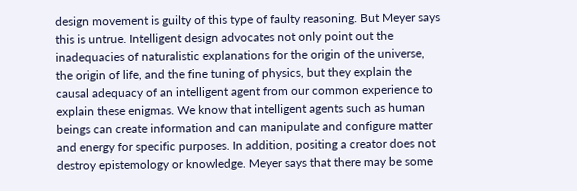design movement is guilty of this type of faulty reasoning. But Meyer says this is untrue. Intelligent design advocates not only point out the inadequacies of naturalistic explanations for the origin of the universe, the origin of life, and the fine tuning of physics, but they explain the causal adequacy of an intelligent agent from our common experience to explain these enigmas. We know that intelligent agents such as human beings can create information and can manipulate and configure matter and energy for specific purposes. In addition, positing a creator does not destroy epistemology or knowledge. Meyer says that there may be some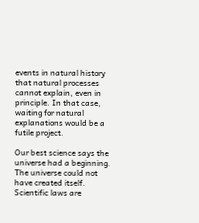events in natural history that natural processes cannot explain, even in principle. In that case, waiting for natural explanations would be a futile project.

Our best science says the universe had a beginning. The universe could not have created itself. Scientific laws are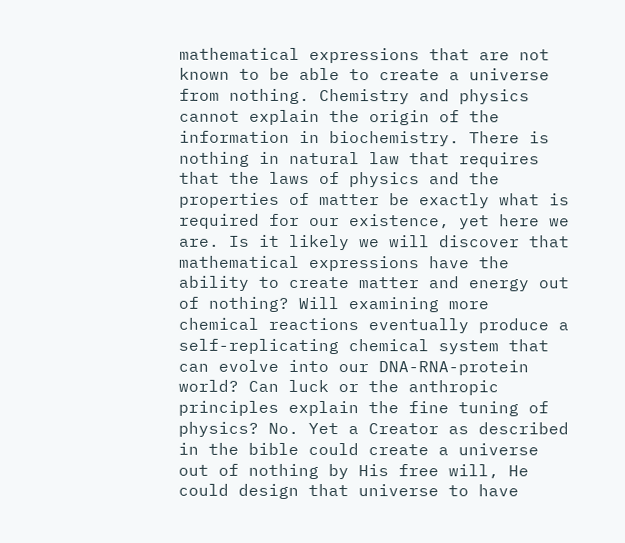mathematical expressions that are not known to be able to create a universe from nothing. Chemistry and physics cannot explain the origin of the information in biochemistry. There is nothing in natural law that requires that the laws of physics and the properties of matter be exactly what is required for our existence, yet here we are. Is it likely we will discover that mathematical expressions have the ability to create matter and energy out of nothing? Will examining more chemical reactions eventually produce a self-replicating chemical system that can evolve into our DNA-RNA-protein world? Can luck or the anthropic principles explain the fine tuning of physics? No. Yet a Creator as described in the bible could create a universe out of nothing by His free will, He could design that universe to have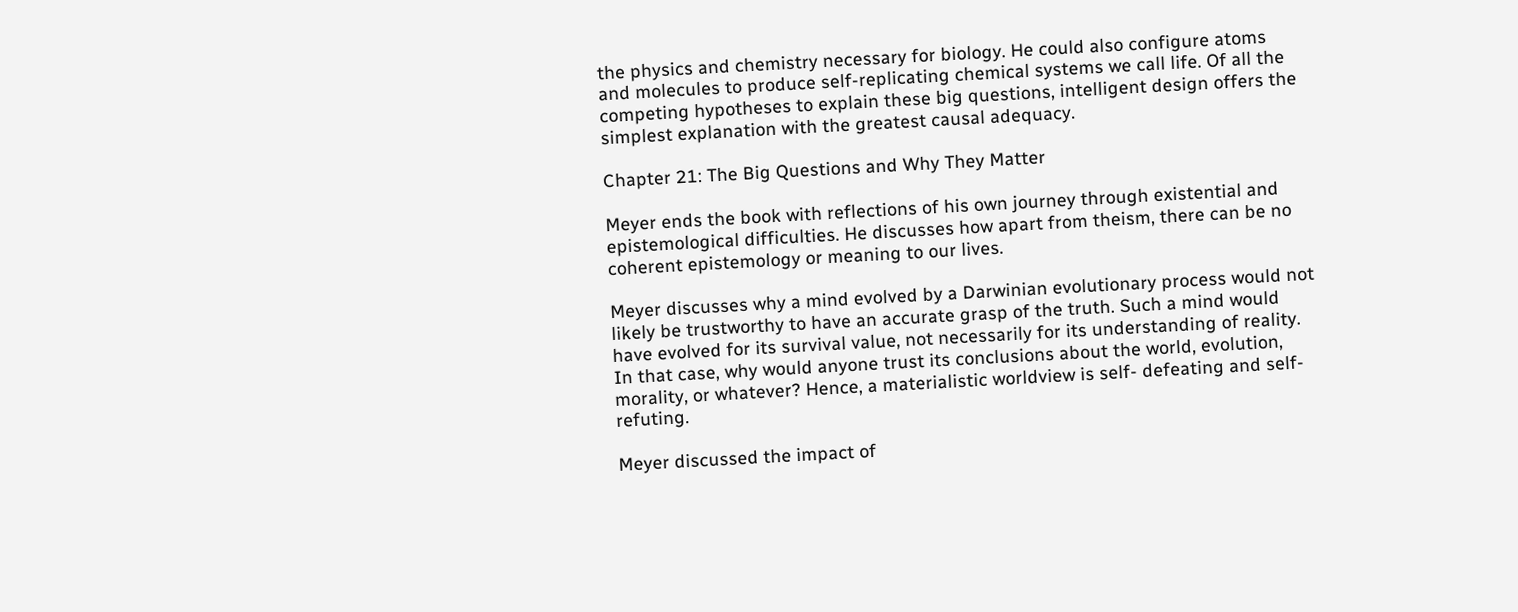the physics and chemistry necessary for biology. He could also configure atoms and molecules to produce self-replicating chemical systems we call life. Of all the competing hypotheses to explain these big questions, intelligent design offers the simplest explanation with the greatest causal adequacy.

Chapter 21: The Big Questions and Why They Matter

Meyer ends the book with reflections of his own journey through existential and epistemological difficulties. He discusses how apart from theism, there can be no coherent epistemology or meaning to our lives.

Meyer discusses why a mind evolved by a Darwinian evolutionary process would not likely be trustworthy to have an accurate grasp of the truth. Such a mind would have evolved for its survival value, not necessarily for its understanding of reality. In that case, why would anyone trust its conclusions about the world, evolution, morality, or whatever? Hence, a materialistic worldview is self- defeating and self-refuting.

Meyer discussed the impact of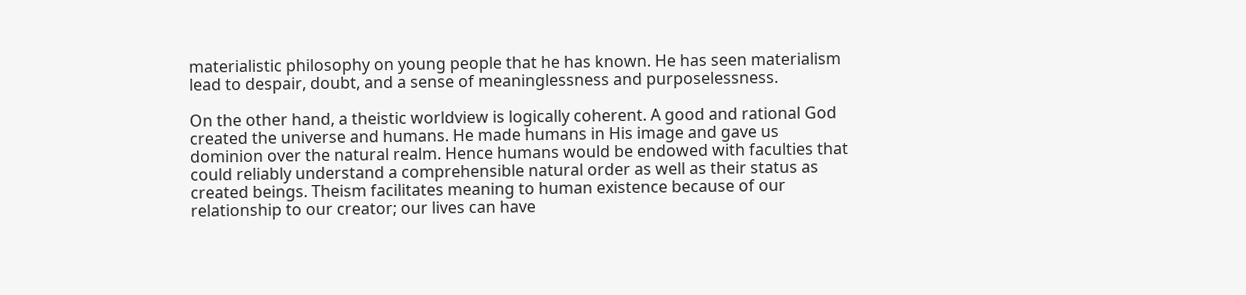materialistic philosophy on young people that he has known. He has seen materialism lead to despair, doubt, and a sense of meaninglessness and purposelessness.

On the other hand, a theistic worldview is logically coherent. A good and rational God created the universe and humans. He made humans in His image and gave us dominion over the natural realm. Hence humans would be endowed with faculties that could reliably understand a comprehensible natural order as well as their status as created beings. Theism facilitates meaning to human existence because of our relationship to our creator; our lives can have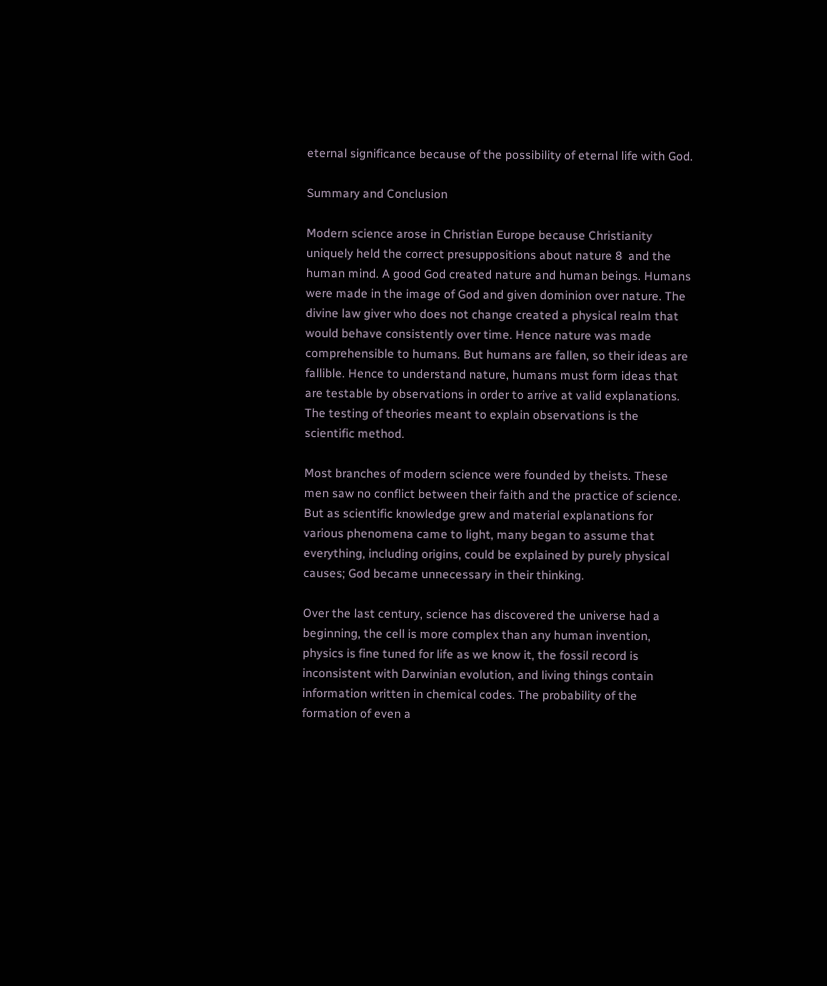eternal significance because of the possibility of eternal life with God.

Summary and Conclusion

Modern science arose in Christian Europe because Christianity uniquely held the correct presuppositions about nature 8  and the human mind. A good God created nature and human beings. Humans were made in the image of God and given dominion over nature. The divine law giver who does not change created a physical realm that would behave consistently over time. Hence nature was made comprehensible to humans. But humans are fallen, so their ideas are fallible. Hence to understand nature, humans must form ideas that are testable by observations in order to arrive at valid explanations. The testing of theories meant to explain observations is the scientific method.

Most branches of modern science were founded by theists. These men saw no conflict between their faith and the practice of science. But as scientific knowledge grew and material explanations for various phenomena came to light, many began to assume that everything, including origins, could be explained by purely physical causes; God became unnecessary in their thinking.

Over the last century, science has discovered the universe had a beginning, the cell is more complex than any human invention, physics is fine tuned for life as we know it, the fossil record is inconsistent with Darwinian evolution, and living things contain information written in chemical codes. The probability of the formation of even a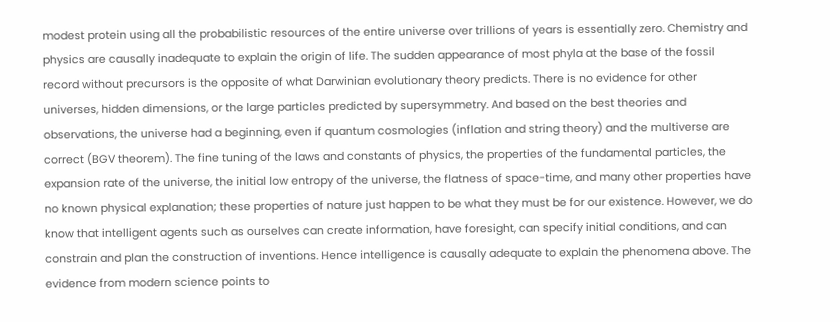modest protein using all the probabilistic resources of the entire universe over trillions of years is essentially zero. Chemistry and physics are causally inadequate to explain the origin of life. The sudden appearance of most phyla at the base of the fossil record without precursors is the opposite of what Darwinian evolutionary theory predicts. There is no evidence for other universes, hidden dimensions, or the large particles predicted by supersymmetry. And based on the best theories and observations, the universe had a beginning, even if quantum cosmologies (inflation and string theory) and the multiverse are correct (BGV theorem). The fine tuning of the laws and constants of physics, the properties of the fundamental particles, the expansion rate of the universe, the initial low entropy of the universe, the flatness of space-time, and many other properties have no known physical explanation; these properties of nature just happen to be what they must be for our existence. However, we do know that intelligent agents such as ourselves can create information, have foresight, can specify initial conditions, and can constrain and plan the construction of inventions. Hence intelligence is causally adequate to explain the phenomena above. The evidence from modern science points to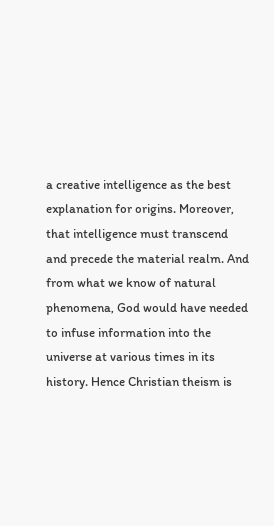a creative intelligence as the best explanation for origins. Moreover, that intelligence must transcend and precede the material realm. And from what we know of natural phenomena, God would have needed to infuse information into the universe at various times in its history. Hence Christian theism is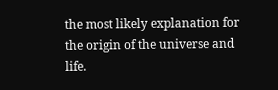the most likely explanation for the origin of the universe and life.